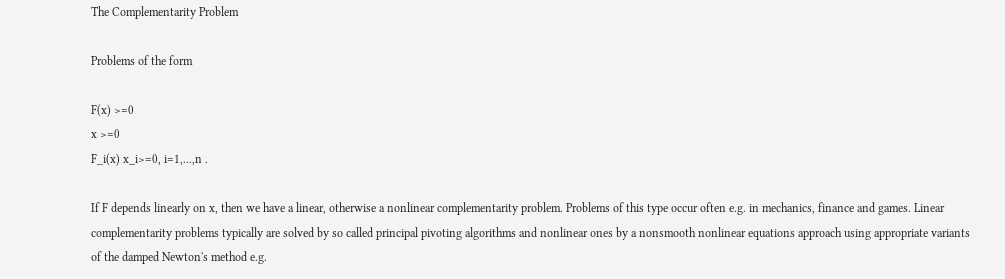The Complementarity Problem

Problems of the form

F(x) >=0
x >=0
F_i(x) x_i>=0, i=1,...,n .

If F depends linearly on x, then we have a linear, otherwise a nonlinear complementarity problem. Problems of this type occur often e.g. in mechanics, finance and games. Linear complementarity problems typically are solved by so called principal pivoting algorithms and nonlinear ones by a nonsmooth nonlinear equations approach using appropriate variants of the damped Newton's method e.g.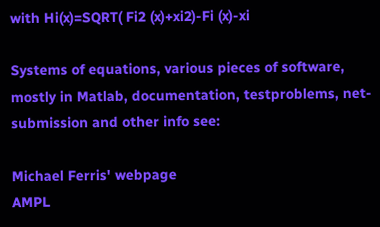with Hi(x)=SQRT( Fi2 (x)+xi2)-Fi (x)-xi

Systems of equations, various pieces of software, mostly in Matlab, documentation, testproblems, net-submission and other info see:

Michael Ferris' webpage
AMPL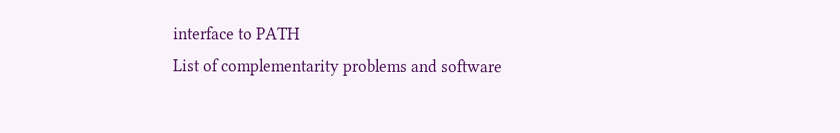interface to PATH
List of complementarity problems and software